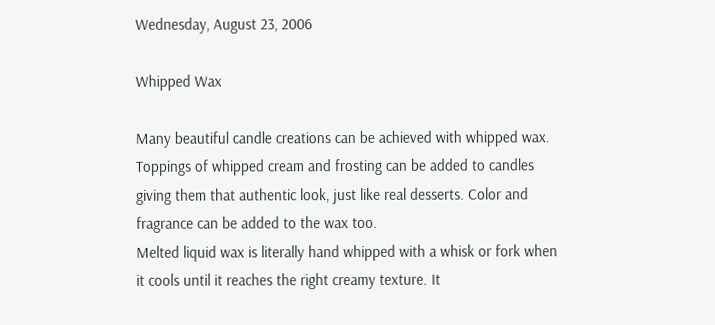Wednesday, August 23, 2006

Whipped Wax

Many beautiful candle creations can be achieved with whipped wax. Toppings of whipped cream and frosting can be added to candles giving them that authentic look, just like real desserts. Color and fragrance can be added to the wax too.
Melted liquid wax is literally hand whipped with a whisk or fork when it cools until it reaches the right creamy texture. It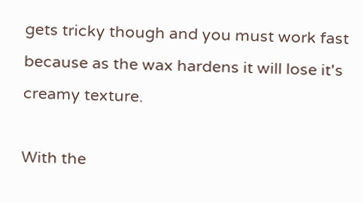gets tricky though and you must work fast because as the wax hardens it will lose it's creamy texture.

With the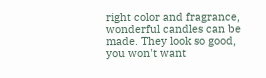right color and fragrance, wonderful candles can be made. They look so good, you won't want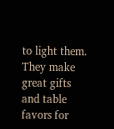to light them. They make great gifts and table favors for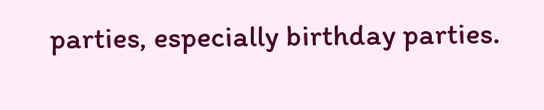parties, especially birthday parties.